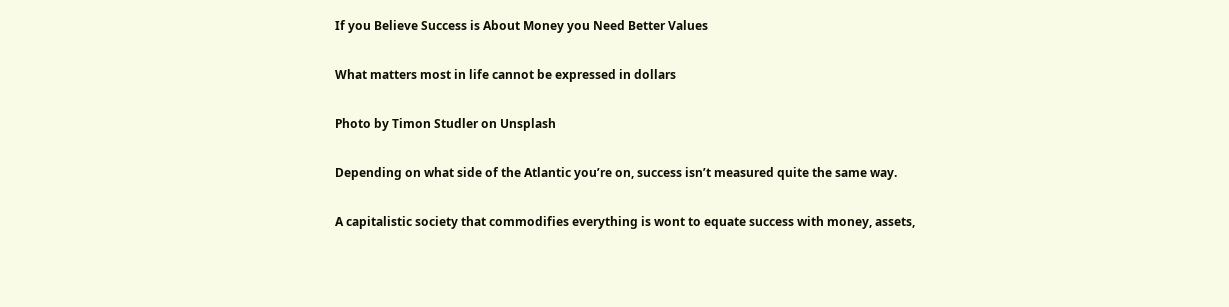If you Believe Success is About Money you Need Better Values

What matters most in life cannot be expressed in dollars

Photo by Timon Studler on Unsplash

Depending on what side of the Atlantic you’re on, success isn’t measured quite the same way.

A capitalistic society that commodifies everything is wont to equate success with money, assets,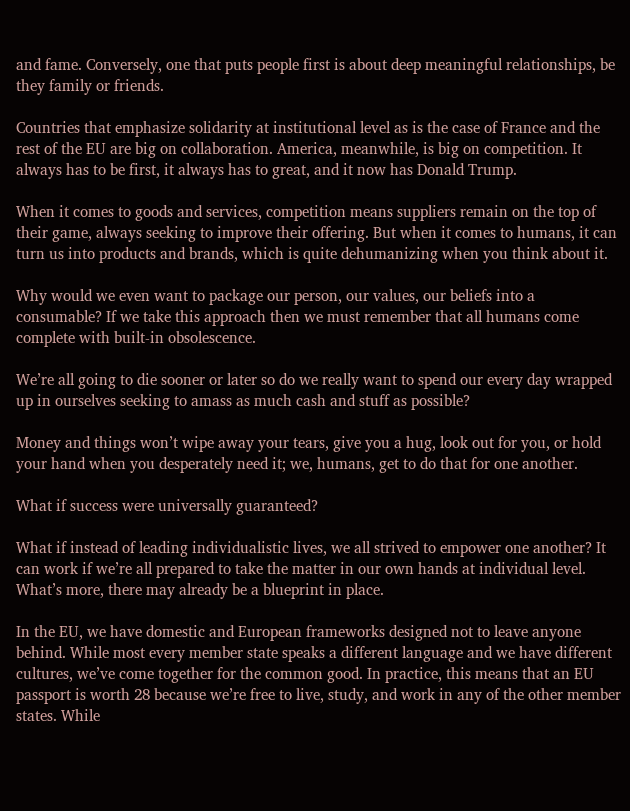and fame. Conversely, one that puts people first is about deep meaningful relationships, be they family or friends.

Countries that emphasize solidarity at institutional level as is the case of France and the rest of the EU are big on collaboration. America, meanwhile, is big on competition. It always has to be first, it always has to great, and it now has Donald Trump.

When it comes to goods and services, competition means suppliers remain on the top of their game, always seeking to improve their offering. But when it comes to humans, it can turn us into products and brands, which is quite dehumanizing when you think about it.

Why would we even want to package our person, our values, our beliefs into a consumable? If we take this approach then we must remember that all humans come complete with built-in obsolescence.

We’re all going to die sooner or later so do we really want to spend our every day wrapped up in ourselves seeking to amass as much cash and stuff as possible?

Money and things won’t wipe away your tears, give you a hug, look out for you, or hold your hand when you desperately need it; we, humans, get to do that for one another.

What if success were universally guaranteed?

What if instead of leading individualistic lives, we all strived to empower one another? It can work if we’re all prepared to take the matter in our own hands at individual level. What’s more, there may already be a blueprint in place.

In the EU, we have domestic and European frameworks designed not to leave anyone behind. While most every member state speaks a different language and we have different cultures, we’ve come together for the common good. In practice, this means that an EU passport is worth 28 because we’re free to live, study, and work in any of the other member states. While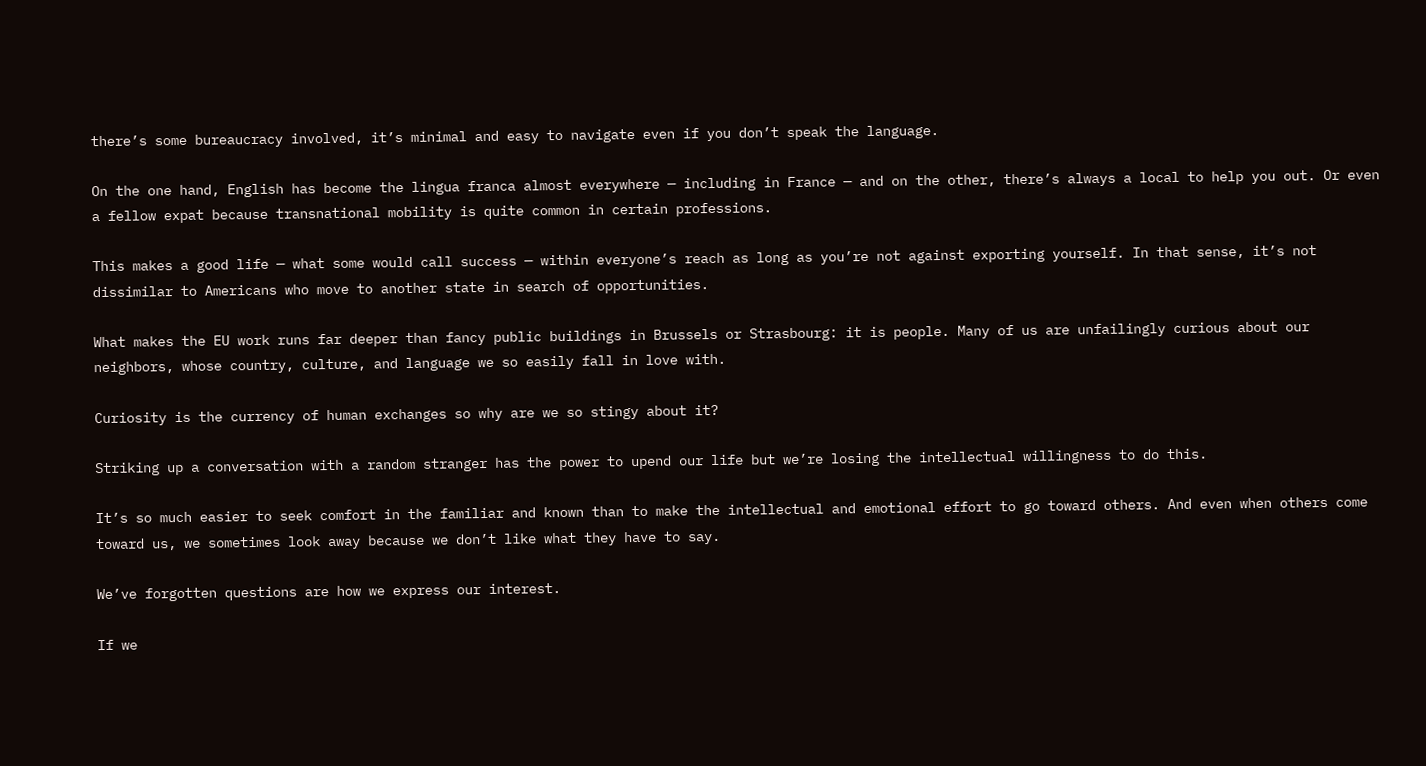there’s some bureaucracy involved, it’s minimal and easy to navigate even if you don’t speak the language.

On the one hand, English has become the lingua franca almost everywhere — including in France — and on the other, there’s always a local to help you out. Or even a fellow expat because transnational mobility is quite common in certain professions.

This makes a good life — what some would call success — within everyone’s reach as long as you’re not against exporting yourself. In that sense, it’s not dissimilar to Americans who move to another state in search of opportunities.

What makes the EU work runs far deeper than fancy public buildings in Brussels or Strasbourg: it is people. Many of us are unfailingly curious about our neighbors, whose country, culture, and language we so easily fall in love with.

Curiosity is the currency of human exchanges so why are we so stingy about it?

Striking up a conversation with a random stranger has the power to upend our life but we’re losing the intellectual willingness to do this.

It’s so much easier to seek comfort in the familiar and known than to make the intellectual and emotional effort to go toward others. And even when others come toward us, we sometimes look away because we don’t like what they have to say.

We’ve forgotten questions are how we express our interest.

If we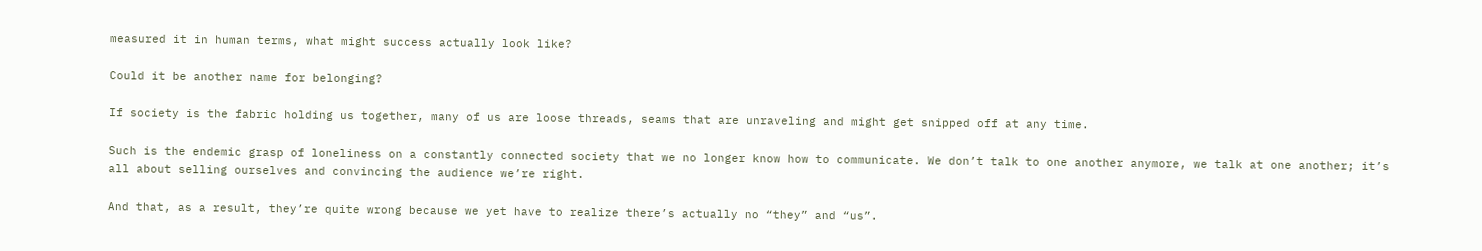measured it in human terms, what might success actually look like?

Could it be another name for belonging?

If society is the fabric holding us together, many of us are loose threads, seams that are unraveling and might get snipped off at any time.

Such is the endemic grasp of loneliness on a constantly connected society that we no longer know how to communicate. We don’t talk to one another anymore, we talk at one another; it’s all about selling ourselves and convincing the audience we’re right.

And that, as a result, they’re quite wrong because we yet have to realize there’s actually no “they” and “us”.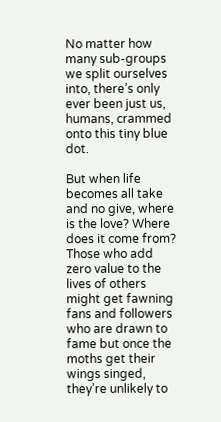No matter how many sub-groups we split ourselves into, there’s only ever been just us, humans, crammed onto this tiny blue dot.

But when life becomes all take and no give, where is the love? Where does it come from? Those who add zero value to the lives of others might get fawning fans and followers who are drawn to fame but once the moths get their wings singed, they’re unlikely to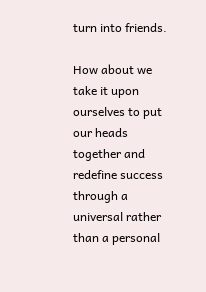turn into friends.

How about we take it upon ourselves to put our heads together and redefine success through a universal rather than a personal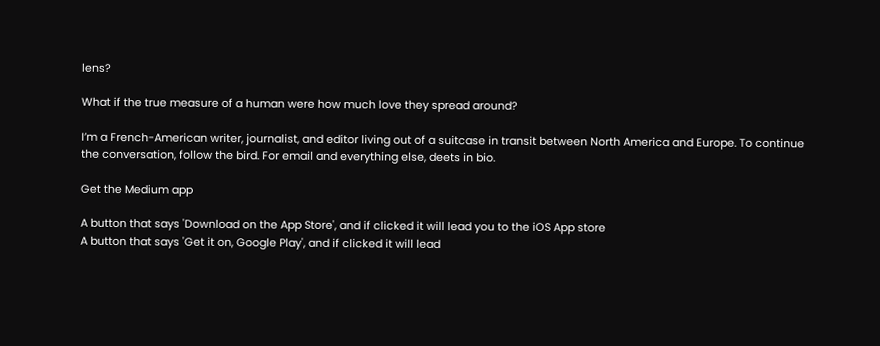lens?

What if the true measure of a human were how much love they spread around?

I’m a French-American writer, journalist, and editor living out of a suitcase in transit between North America and Europe. To continue the conversation, follow the bird. For email and everything else, deets in bio.

Get the Medium app

A button that says 'Download on the App Store', and if clicked it will lead you to the iOS App store
A button that says 'Get it on, Google Play', and if clicked it will lead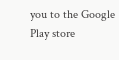you to the Google Play store